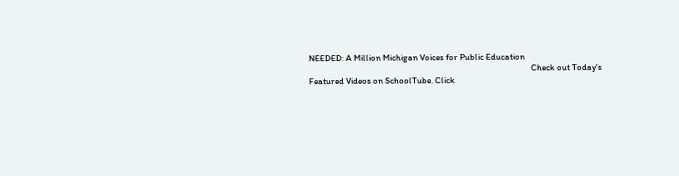NEEDED: A Million Michigan Voices for Public Education
                                                                                                               Check out Today's Featured Videos on SchoolTube. Click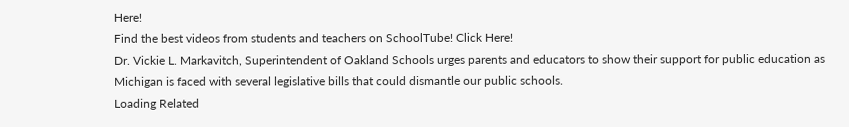Here!                                                                                                                                                                                                                                                                           Find the best videos from students and teachers on SchoolTube! Click Here!
Dr. Vickie L. Markavitch, Superintendent of Oakland Schools urges parents and educators to show their support for public education as Michigan is faced with several legislative bills that could dismantle our public schools.
Loading Related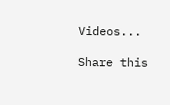Videos...

Share this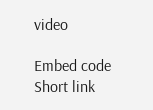video

Embed code
Short link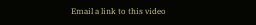Email a link to this video